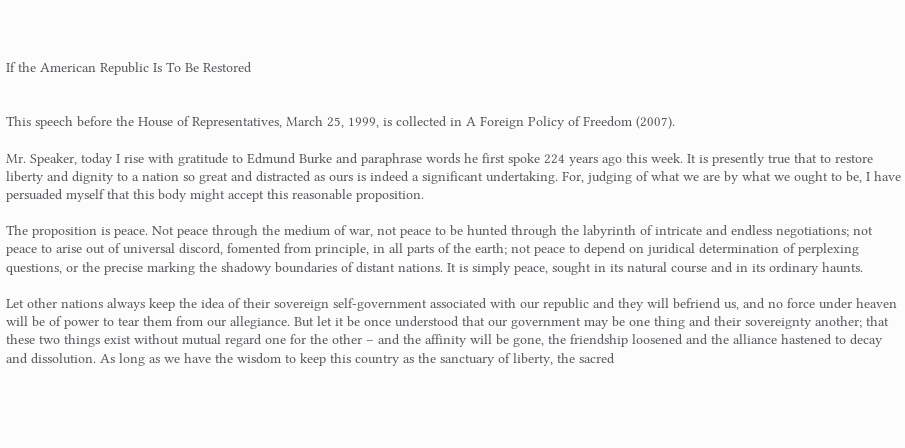If the American Republic Is To Be Restored


This speech before the House of Representatives, March 25, 1999, is collected in A Foreign Policy of Freedom (2007).

Mr. Speaker, today I rise with gratitude to Edmund Burke and paraphrase words he first spoke 224 years ago this week. It is presently true that to restore liberty and dignity to a nation so great and distracted as ours is indeed a significant undertaking. For, judging of what we are by what we ought to be, I have persuaded myself that this body might accept this reasonable proposition.

The proposition is peace. Not peace through the medium of war, not peace to be hunted through the labyrinth of intricate and endless negotiations; not peace to arise out of universal discord, fomented from principle, in all parts of the earth; not peace to depend on juridical determination of perplexing questions, or the precise marking the shadowy boundaries of distant nations. It is simply peace, sought in its natural course and in its ordinary haunts.

Let other nations always keep the idea of their sovereign self-government associated with our republic and they will befriend us, and no force under heaven will be of power to tear them from our allegiance. But let it be once understood that our government may be one thing and their sovereignty another; that these two things exist without mutual regard one for the other – and the affinity will be gone, the friendship loosened and the alliance hastened to decay and dissolution. As long as we have the wisdom to keep this country as the sanctuary of liberty, the sacred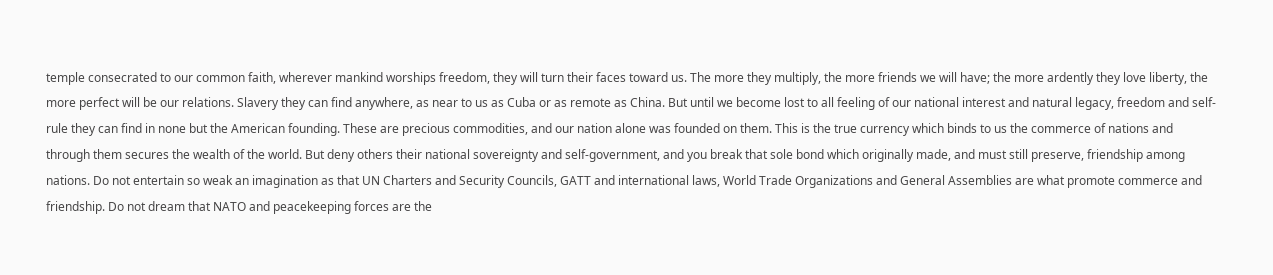temple consecrated to our common faith, wherever mankind worships freedom, they will turn their faces toward us. The more they multiply, the more friends we will have; the more ardently they love liberty, the more perfect will be our relations. Slavery they can find anywhere, as near to us as Cuba or as remote as China. But until we become lost to all feeling of our national interest and natural legacy, freedom and self-rule they can find in none but the American founding. These are precious commodities, and our nation alone was founded on them. This is the true currency which binds to us the commerce of nations and through them secures the wealth of the world. But deny others their national sovereignty and self-government, and you break that sole bond which originally made, and must still preserve, friendship among nations. Do not entertain so weak an imagination as that UN Charters and Security Councils, GATT and international laws, World Trade Organizations and General Assemblies are what promote commerce and friendship. Do not dream that NATO and peacekeeping forces are the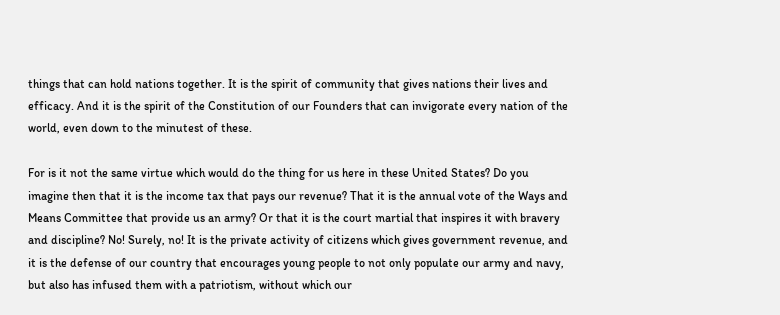things that can hold nations together. It is the spirit of community that gives nations their lives and efficacy. And it is the spirit of the Constitution of our Founders that can invigorate every nation of the world, even down to the minutest of these.

For is it not the same virtue which would do the thing for us here in these United States? Do you imagine then that it is the income tax that pays our revenue? That it is the annual vote of the Ways and Means Committee that provide us an army? Or that it is the court martial that inspires it with bravery and discipline? No! Surely, no! It is the private activity of citizens which gives government revenue, and it is the defense of our country that encourages young people to not only populate our army and navy, but also has infused them with a patriotism, without which our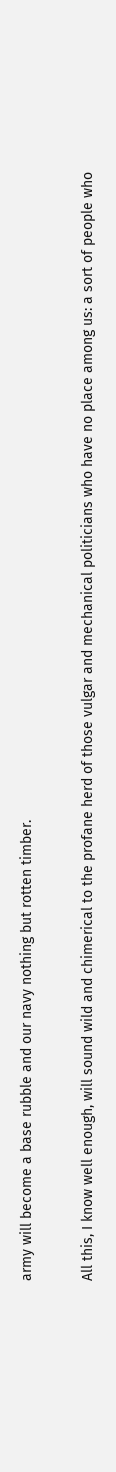army will become a base rubble and our navy nothing but rotten timber.

All this, I know well enough, will sound wild and chimerical to the profane herd of those vulgar and mechanical politicians who have no place among us: a sort of people who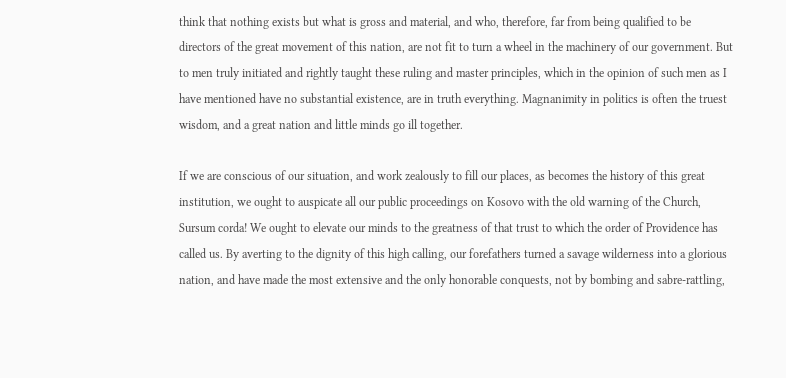think that nothing exists but what is gross and material, and who, therefore, far from being qualified to be directors of the great movement of this nation, are not fit to turn a wheel in the machinery of our government. But to men truly initiated and rightly taught these ruling and master principles, which in the opinion of such men as I have mentioned have no substantial existence, are in truth everything. Magnanimity in politics is often the truest wisdom, and a great nation and little minds go ill together.

If we are conscious of our situation, and work zealously to fill our places, as becomes the history of this great institution, we ought to auspicate all our public proceedings on Kosovo with the old warning of the Church, Sursum corda! We ought to elevate our minds to the greatness of that trust to which the order of Providence has called us. By averting to the dignity of this high calling, our forefathers turned a savage wilderness into a glorious nation, and have made the most extensive and the only honorable conquests, not by bombing and sabre-rattling,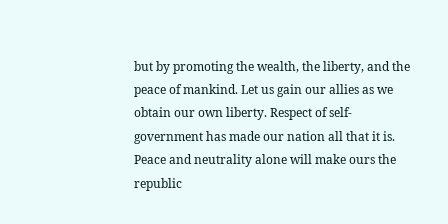but by promoting the wealth, the liberty, and the peace of mankind. Let us gain our allies as we obtain our own liberty. Respect of self-government has made our nation all that it is. Peace and neutrality alone will make ours the republic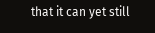that it can yet still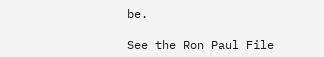be.

See the Ron Paul File